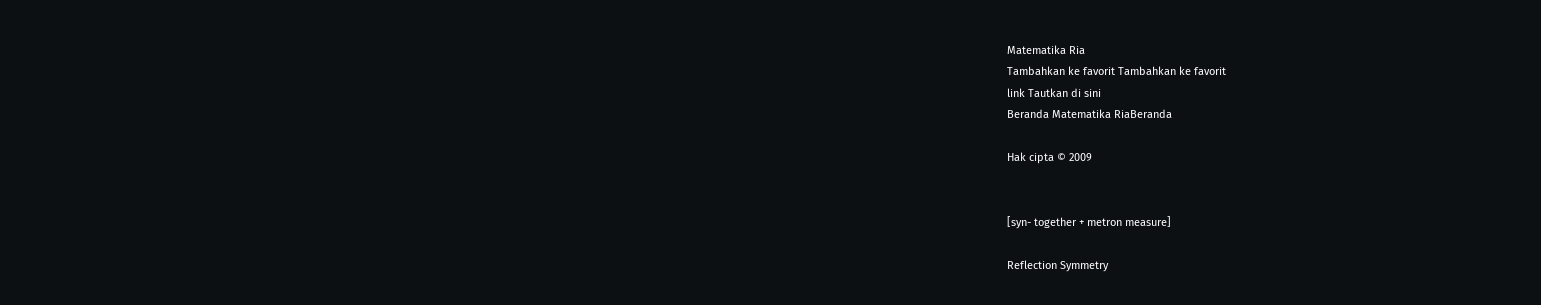Matematika Ria
Tambahkan ke favorit Tambahkan ke favorit
link Tautkan di sini
Beranda Matematika RiaBeranda

Hak cipta © 2009


[syn- together + metron measure]

Reflection Symmetry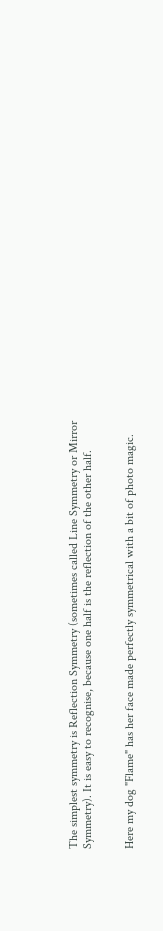The simplest symmetry is Reflection Symmetry (sometimes called Line Symmetry or Mirror Symmetry). It is easy to recognise, because one half is the reflection of the other half.


Here my dog "Flame" has her face made perfectly symmetrical with a bit of photo magic.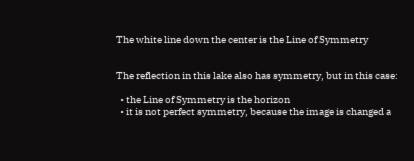The white line down the center is the Line of Symmetry


The reflection in this lake also has symmetry, but in this case:

  • the Line of Symmetry is the horizon
  • it is not perfect symmetry, because the image is changed a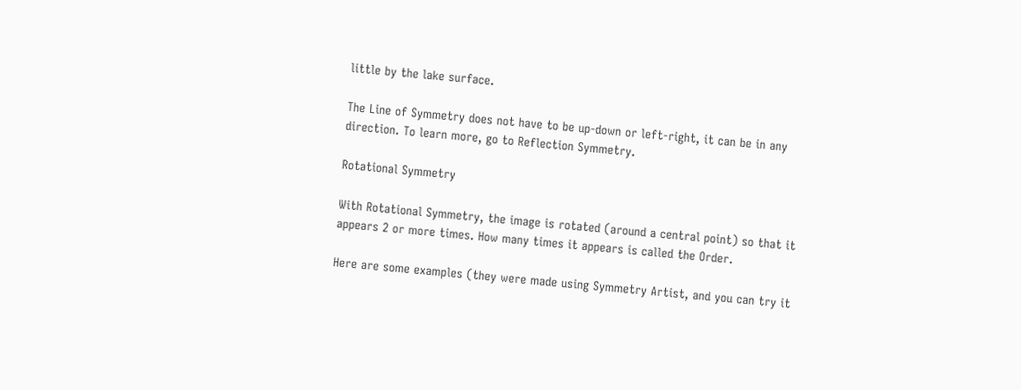little by the lake surface.

The Line of Symmetry does not have to be up-down or left-right, it can be in any direction. To learn more, go to Reflection Symmetry.

Rotational Symmetry

With Rotational Symmetry, the image is rotated (around a central point) so that it appears 2 or more times. How many times it appears is called the Order.

Here are some examples (they were made using Symmetry Artist, and you can try it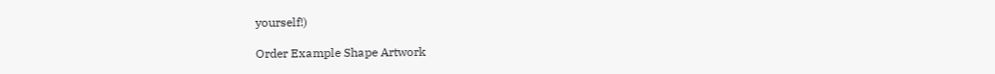yourself!)

Order Example Shape Artwork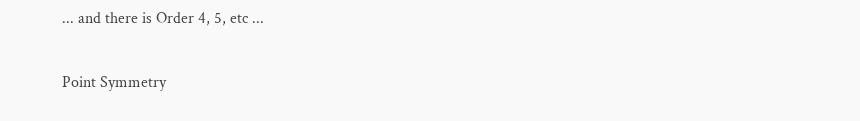... and there is Order 4, 5, etc ...

Point Symmetry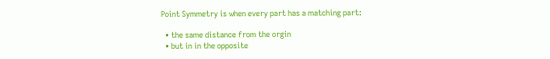Point Symmetry is when every part has a matching part:

  • the same distance from the orgin
  • but in in the opposite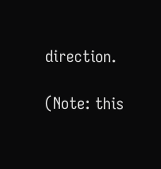direction.

(Note: this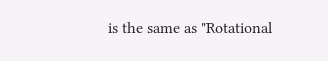is the same as "Rotational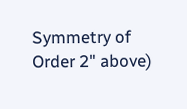Symmetry of Order 2" above)